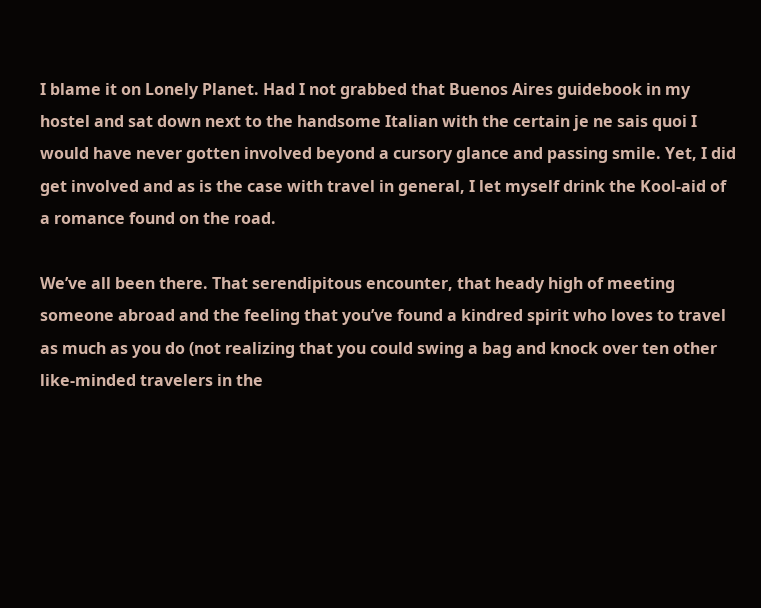I blame it on Lonely Planet. Had I not grabbed that Buenos Aires guidebook in my hostel and sat down next to the handsome Italian with the certain je ne sais quoi I would have never gotten involved beyond a cursory glance and passing smile. Yet, I did get involved and as is the case with travel in general, I let myself drink the Kool-aid of a romance found on the road.

We’ve all been there. That serendipitous encounter, that heady high of meeting someone abroad and the feeling that you’ve found a kindred spirit who loves to travel as much as you do (not realizing that you could swing a bag and knock over ten other like-minded travelers in the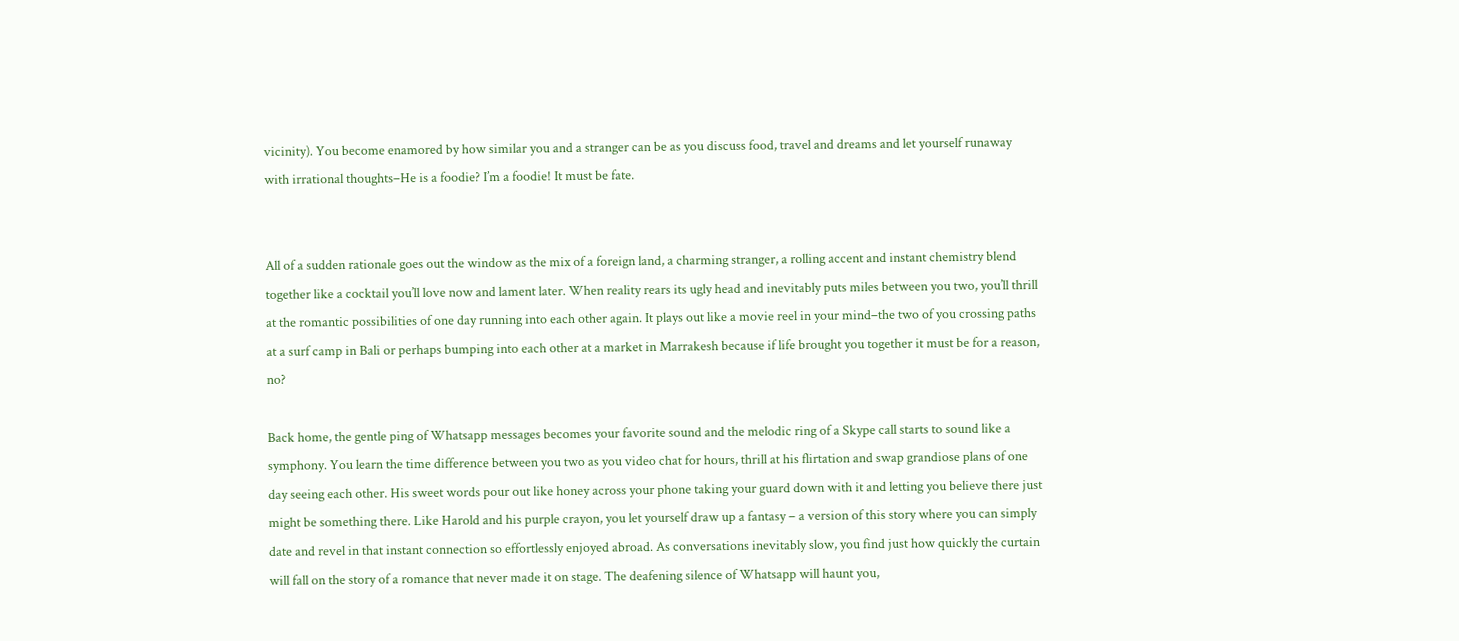vicinity). You become enamored by how similar you and a stranger can be as you discuss food, travel and dreams and let yourself runaway with irrational thoughts–He is a foodie? I’m a foodie! It must be fate.


All of a sudden rationale goes out the window as the mix of a foreign land, a charming stranger, a rolling accent and instant chemistry blend together like a cocktail you’ll love now and lament later. When reality rears its ugly head and inevitably puts miles between you two, you’ll thrill at the romantic possibilities of one day running into each other again. It plays out like a movie reel in your mind–the two of you crossing paths at a surf camp in Bali or perhaps bumping into each other at a market in Marrakesh because if life brought you together it must be for a reason, no?

Back home, the gentle ping of Whatsapp messages becomes your favorite sound and the melodic ring of a Skype call starts to sound like a symphony. You learn the time difference between you two as you video chat for hours, thrill at his flirtation and swap grandiose plans of one day seeing each other. His sweet words pour out like honey across your phone taking your guard down with it and letting you believe there just might be something there. Like Harold and his purple crayon, you let yourself draw up a fantasy – a version of this story where you can simply date and revel in that instant connection so effortlessly enjoyed abroad. As conversations inevitably slow, you find just how quickly the curtain will fall on the story of a romance that never made it on stage. The deafening silence of Whatsapp will haunt you,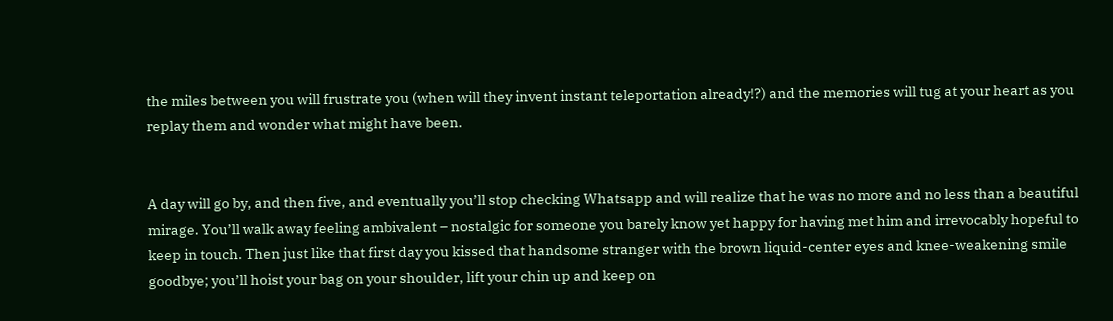the miles between you will frustrate you (when will they invent instant teleportation already!?) and the memories will tug at your heart as you replay them and wonder what might have been.


A day will go by, and then five, and eventually you’ll stop checking Whatsapp and will realize that he was no more and no less than a beautiful mirage. You’ll walk away feeling ambivalent – nostalgic for someone you barely know yet happy for having met him and irrevocably hopeful to keep in touch. Then just like that first day you kissed that handsome stranger with the brown liquid-center eyes and knee-weakening smile goodbye; you’ll hoist your bag on your shoulder, lift your chin up and keep on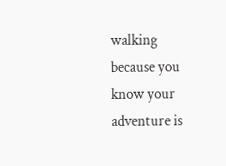walking because you know your adventure is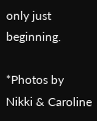only just beginning.

*Photos by Nikki & Caroline